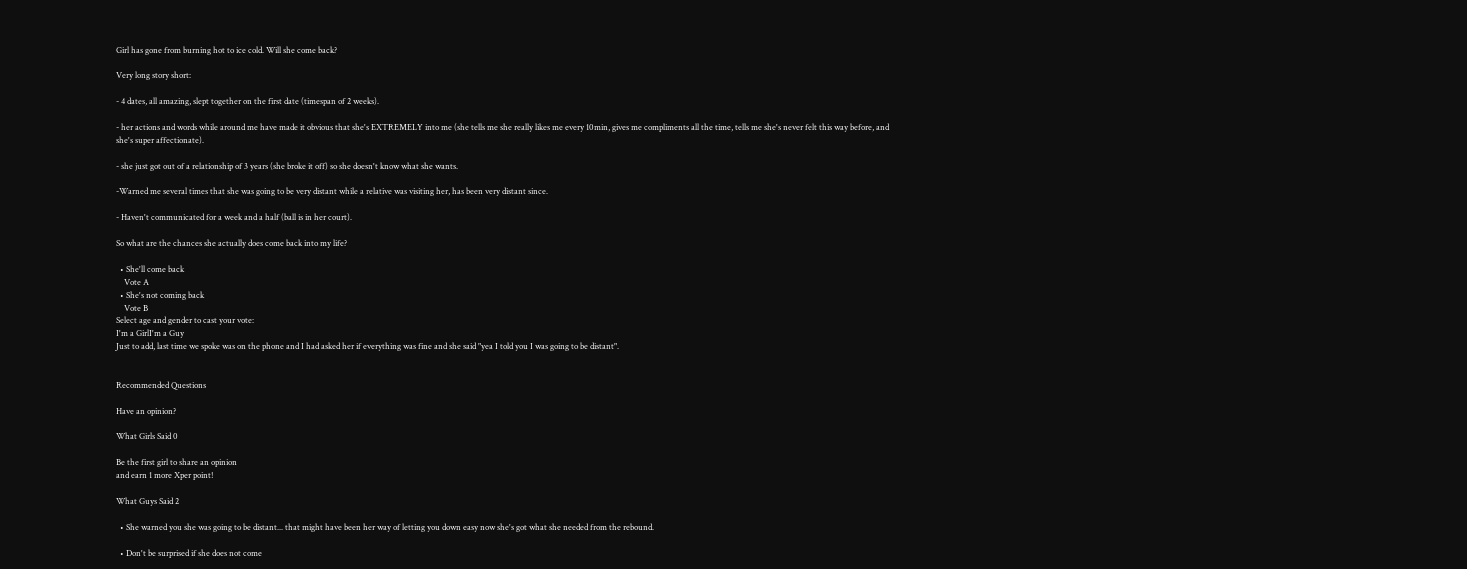Girl has gone from burning hot to ice cold. Will she come back?

Very long story short:

- 4 dates, all amazing, slept together on the first date (timespan of 2 weeks).

- her actions and words while around me have made it obvious that she's EXTREMELY into me (she tells me she really likes me every 10min, gives me compliments all the time, tells me she's never felt this way before, and she's super affectionate).

- she just got out of a relationship of 3 years (she broke it off) so she doesn't know what she wants.

-Warned me several times that she was going to be very distant while a relative was visiting her, has been very distant since.

- Haven't communicated for a week and a half (ball is in her court).

So what are the chances she actually does come back into my life?

  • She'll come back
    Vote A
  • She's not coming back
    Vote B
Select age and gender to cast your vote:
I'm a GirlI'm a Guy
Just to add, last time we spoke was on the phone and I had asked her if everything was fine and she said "yea I told you I was going to be distant".


Recommended Questions

Have an opinion?

What Girls Said 0

Be the first girl to share an opinion
and earn 1 more Xper point!

What Guys Said 2

  • She warned you she was going to be distant... that might have been her way of letting you down easy now she's got what she needed from the rebound.

  • Don't be surprised if she does not come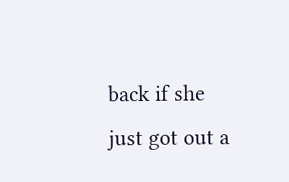back if she just got out a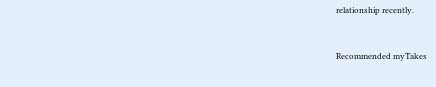relationship recently.


Recommended myTakes